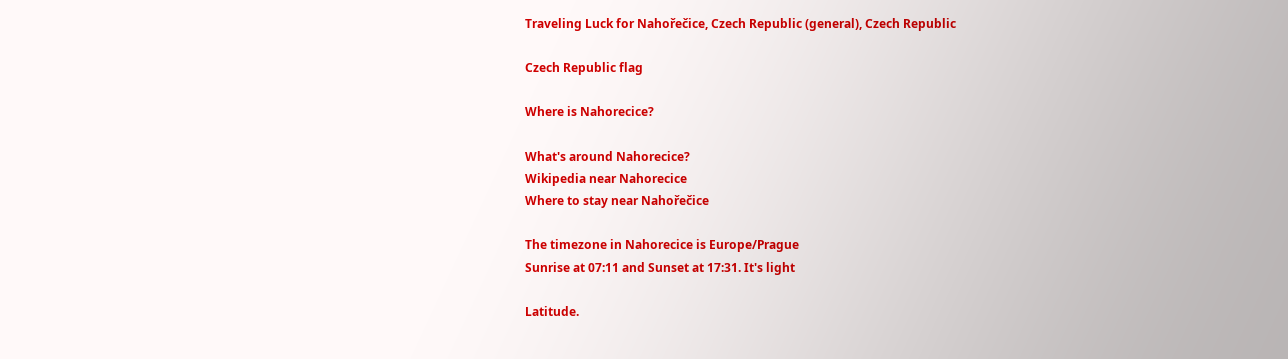Traveling Luck for Nahořečice, Czech Republic (general), Czech Republic

Czech Republic flag

Where is Nahorecice?

What's around Nahorecice?
Wikipedia near Nahorecice
Where to stay near Nahořečice

The timezone in Nahorecice is Europe/Prague
Sunrise at 07:11 and Sunset at 17:31. It's light

Latitude.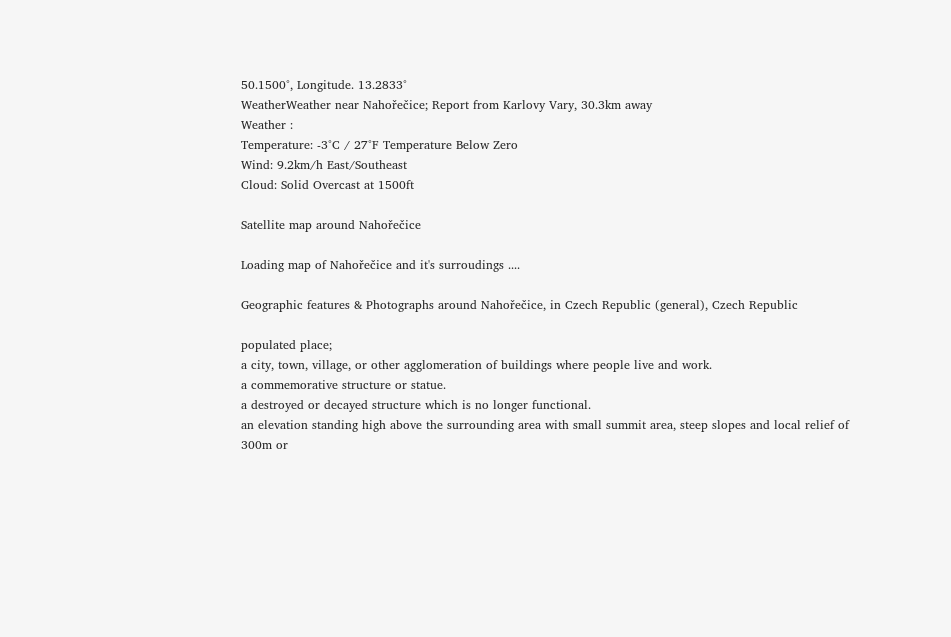50.1500°, Longitude. 13.2833°
WeatherWeather near Nahořečice; Report from Karlovy Vary, 30.3km away
Weather :
Temperature: -3°C / 27°F Temperature Below Zero
Wind: 9.2km/h East/Southeast
Cloud: Solid Overcast at 1500ft

Satellite map around Nahořečice

Loading map of Nahořečice and it's surroudings ....

Geographic features & Photographs around Nahořečice, in Czech Republic (general), Czech Republic

populated place;
a city, town, village, or other agglomeration of buildings where people live and work.
a commemorative structure or statue.
a destroyed or decayed structure which is no longer functional.
an elevation standing high above the surrounding area with small summit area, steep slopes and local relief of 300m or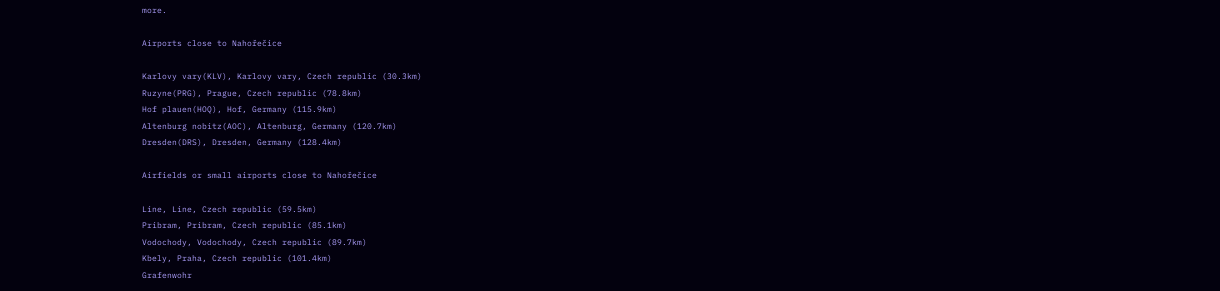more.

Airports close to Nahořečice

Karlovy vary(KLV), Karlovy vary, Czech republic (30.3km)
Ruzyne(PRG), Prague, Czech republic (78.8km)
Hof plauen(HOQ), Hof, Germany (115.9km)
Altenburg nobitz(AOC), Altenburg, Germany (120.7km)
Dresden(DRS), Dresden, Germany (128.4km)

Airfields or small airports close to Nahořečice

Line, Line, Czech republic (59.5km)
Pribram, Pribram, Czech republic (85.1km)
Vodochody, Vodochody, Czech republic (89.7km)
Kbely, Praha, Czech republic (101.4km)
Grafenwohr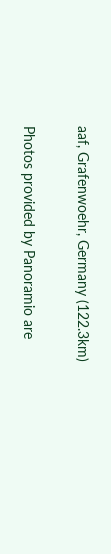aaf, Grafenwoehr, Germany (122.3km)

Photos provided by Panoramio are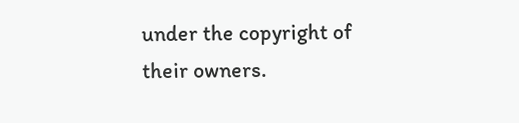under the copyright of their owners.